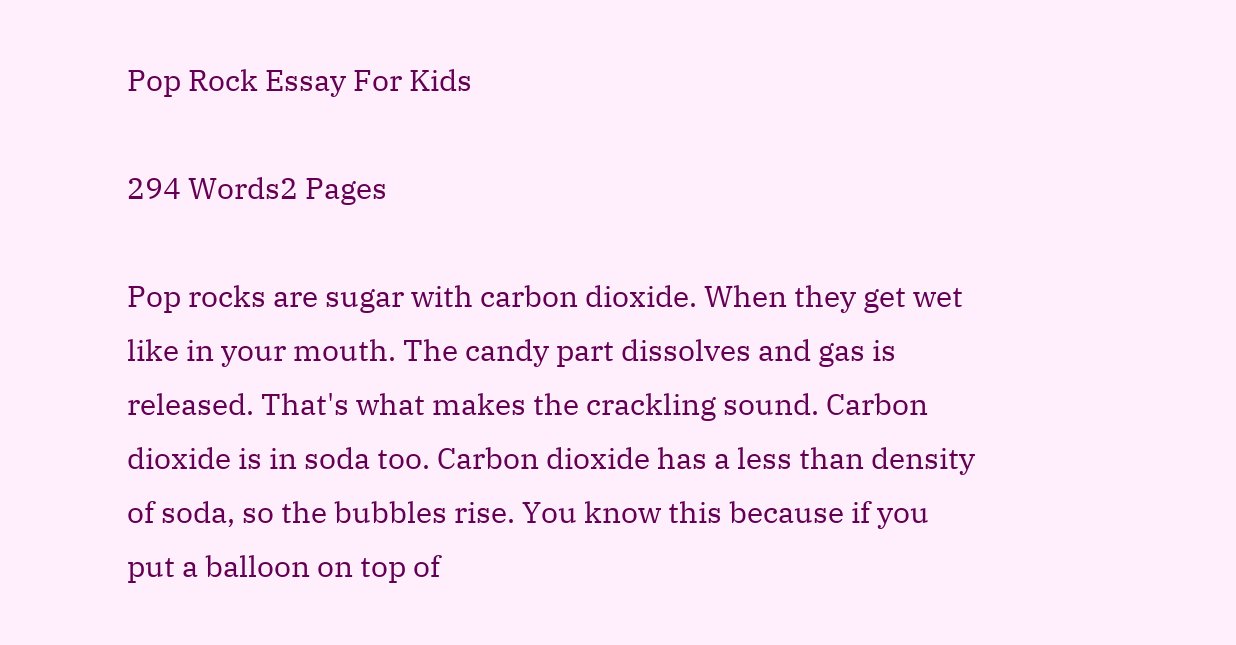Pop Rock Essay For Kids

294 Words2 Pages

Pop rocks are sugar with carbon dioxide. When they get wet like in your mouth. The candy part dissolves and gas is released. That's what makes the crackling sound. Carbon dioxide is in soda too. Carbon dioxide has a less than density of soda, so the bubbles rise. You know this because if you put a balloon on top of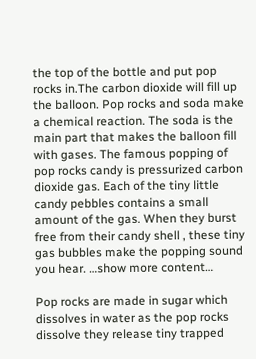the top of the bottle and put pop rocks in.The carbon dioxide will fill up the balloon. Pop rocks and soda make a chemical reaction. The soda is the main part that makes the balloon fill with gases. The famous popping of pop rocks candy is pressurized carbon dioxide gas. Each of the tiny little candy pebbles contains a small amount of the gas. When they burst free from their candy shell , these tiny gas bubbles make the popping sound you hear. …show more content…

Pop rocks are made in sugar which dissolves in water as the pop rocks dissolve they release tiny trapped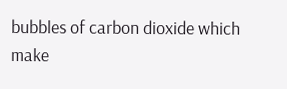bubbles of carbon dioxide which make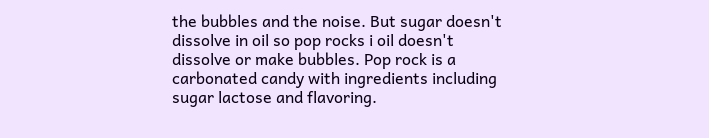the bubbles and the noise. But sugar doesn't dissolve in oil so pop rocks i oil doesn't dissolve or make bubbles. Pop rock is a carbonated candy with ingredients including sugar lactose and flavoring.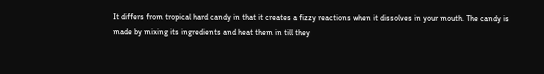It differs from tropical hard candy in that it creates a fizzy reactions when it dissolves in your mouth. The candy is made by mixing its ingredients and heat them in till they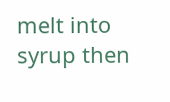melt into syrup then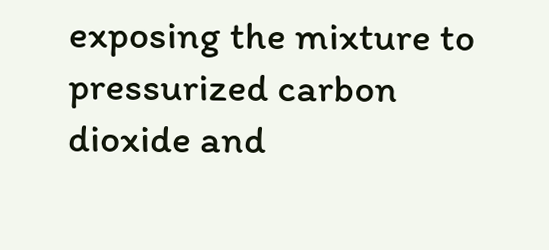exposing the mixture to pressurized carbon dioxide and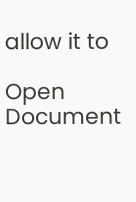allow it to

Open Document